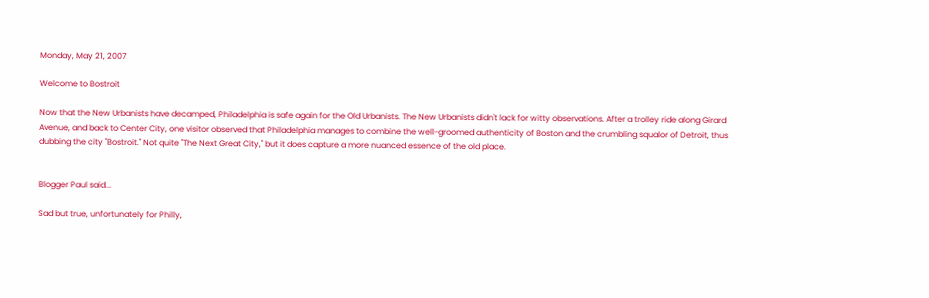Monday, May 21, 2007

Welcome to Bostroit

Now that the New Urbanists have decamped, Philadelphia is safe again for the Old Urbanists. The New Urbanists didn't lack for witty observations. After a trolley ride along Girard Avenue, and back to Center City, one visitor observed that Philadelphia manages to combine the well-groomed authenticity of Boston and the crumbling squalor of Detroit, thus dubbing the city "Bostroit." Not quite "The Next Great City," but it does capture a more nuanced essence of the old place.


Blogger Paul said...

Sad but true, unfortunately for Philly,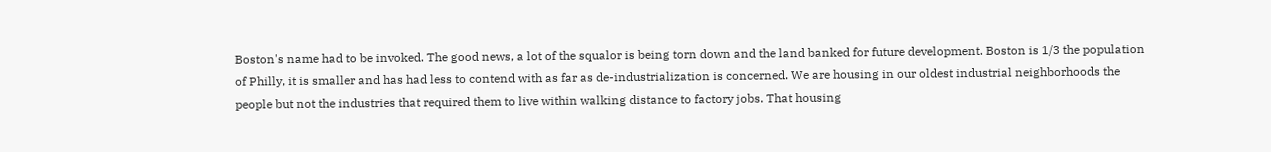Boston's name had to be invoked. The good news, a lot of the squalor is being torn down and the land banked for future development. Boston is 1/3 the population of Philly, it is smaller and has had less to contend with as far as de-industrialization is concerned. We are housing in our oldest industrial neighborhoods the people but not the industries that required them to live within walking distance to factory jobs. That housing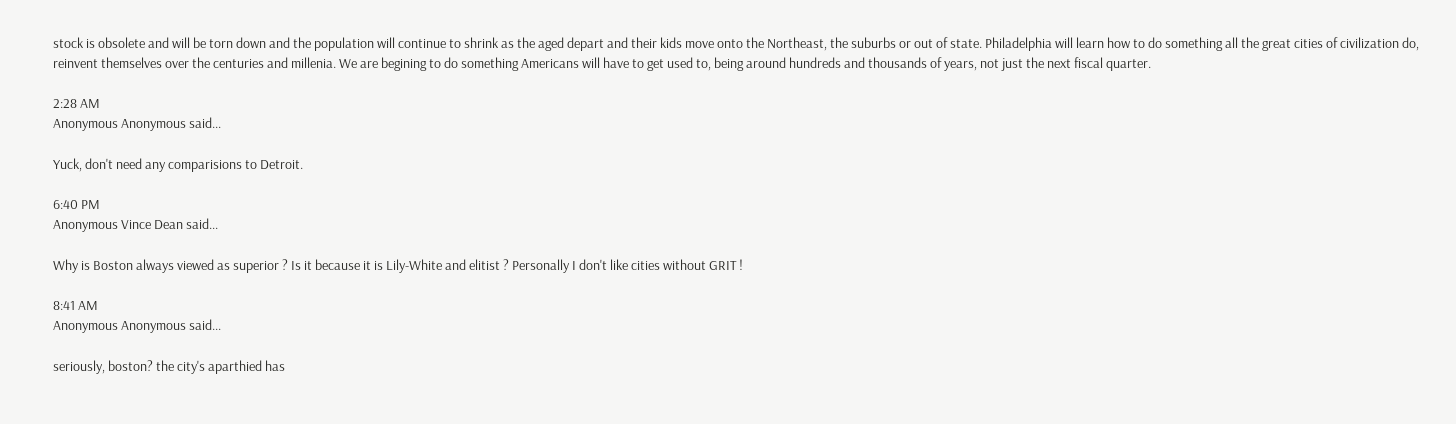stock is obsolete and will be torn down and the population will continue to shrink as the aged depart and their kids move onto the Northeast, the suburbs or out of state. Philadelphia will learn how to do something all the great cities of civilization do, reinvent themselves over the centuries and millenia. We are begining to do something Americans will have to get used to, being around hundreds and thousands of years, not just the next fiscal quarter.

2:28 AM
Anonymous Anonymous said...

Yuck, don't need any comparisions to Detroit.

6:40 PM
Anonymous Vince Dean said...

Why is Boston always viewed as superior ? Is it because it is Lily-White and elitist ? Personally I don't like cities without GRIT !

8:41 AM
Anonymous Anonymous said...

seriously, boston? the city's aparthied has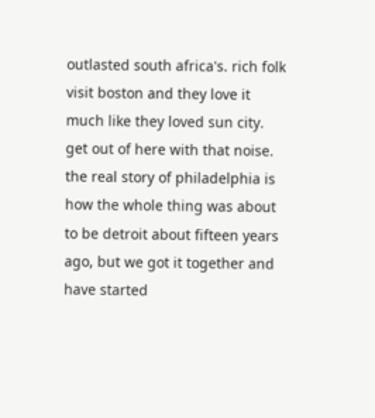outlasted south africa's. rich folk visit boston and they love it much like they loved sun city. get out of here with that noise. the real story of philadelphia is how the whole thing was about to be detroit about fifteen years ago, but we got it together and have started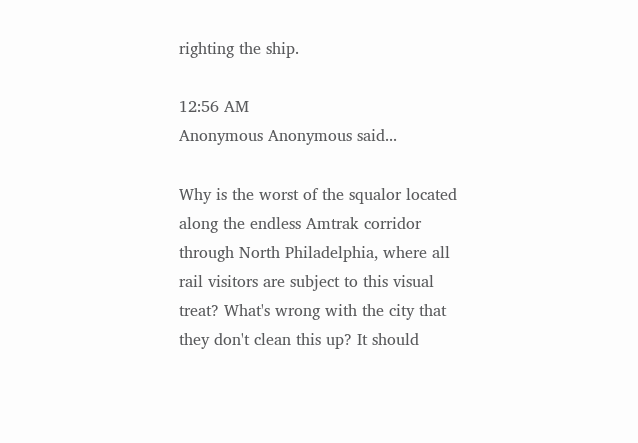righting the ship.

12:56 AM
Anonymous Anonymous said...

Why is the worst of the squalor located along the endless Amtrak corridor through North Philadelphia, where all rail visitors are subject to this visual treat? What's wrong with the city that they don't clean this up? It should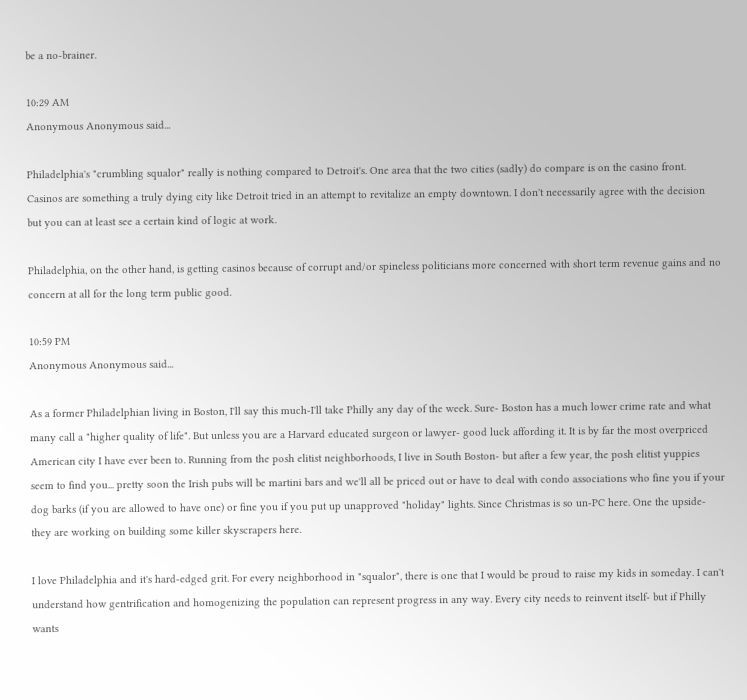be a no-brainer.

10:29 AM
Anonymous Anonymous said...

Philadelphia's "crumbling squalor" really is nothing compared to Detroit's. One area that the two cities (sadly) do compare is on the casino front. Casinos are something a truly dying city like Detroit tried in an attempt to revitalize an empty downtown. I don't necessarily agree with the decision but you can at least see a certain kind of logic at work.

Philadelphia, on the other hand, is getting casinos because of corrupt and/or spineless politicians more concerned with short term revenue gains and no concern at all for the long term public good.

10:59 PM
Anonymous Anonymous said...

As a former Philadelphian living in Boston, I'll say this much-I'll take Philly any day of the week. Sure- Boston has a much lower crime rate and what many call a "higher quality of life". But unless you are a Harvard educated surgeon or lawyer- good luck affording it. It is by far the most overpriced American city I have ever been to. Running from the posh elitist neighborhoods, I live in South Boston- but after a few year, the posh elitist yuppies seem to find you... pretty soon the Irish pubs will be martini bars and we'll all be priced out or have to deal with condo associations who fine you if your dog barks (if you are allowed to have one) or fine you if you put up unapproved "holiday" lights. Since Christmas is so un-PC here. One the upside- they are working on building some killer skyscrapers here.

I love Philadelphia and it's hard-edged grit. For every neighborhood in "squalor", there is one that I would be proud to raise my kids in someday. I can't understand how gentrification and homogenizing the population can represent progress in any way. Every city needs to reinvent itself- but if Philly wants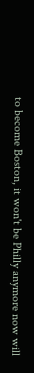to become Boston, it won't be Philly anymore now will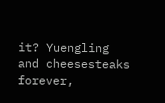it? Yuengling and cheesesteaks forever,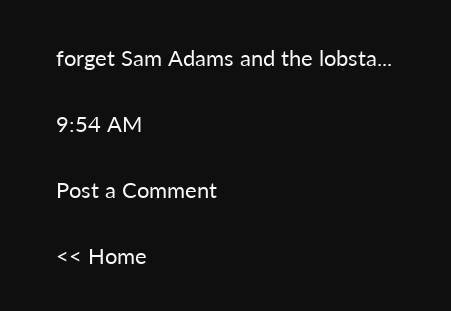forget Sam Adams and the lobsta...

9:54 AM

Post a Comment

<< Home